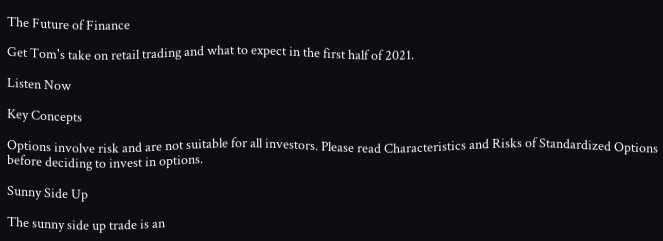The Future of Finance

Get Tom's take on retail trading and what to expect in the first half of 2021.

Listen Now

Key Concepts

Options involve risk and are not suitable for all investors. Please read Characteristics and Risks of Standardized Options before deciding to invest in options.

Sunny Side Up

The sunny side up trade is an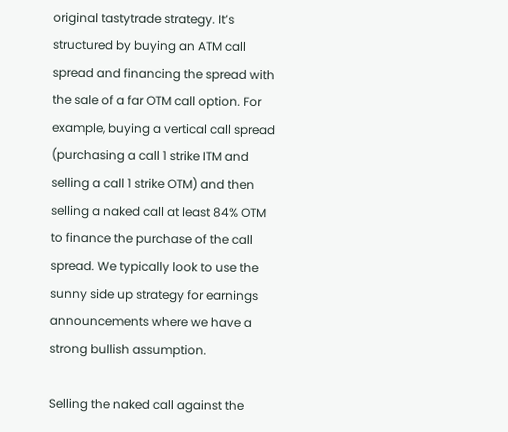original tastytrade strategy. It’s structured by buying an ATM call spread and financing the spread with the sale of a far OTM call option. For example, buying a vertical call spread (purchasing a call 1 strike ITM and selling a call 1 strike OTM) and then selling a naked call at least 84% OTM to finance the purchase of the call spread. We typically look to use the sunny side up strategy for earnings announcements where we have a strong bullish assumption.

Selling the naked call against the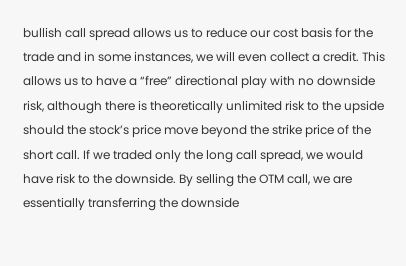bullish call spread allows us to reduce our cost basis for the trade and in some instances, we will even collect a credit. This allows us to have a “free” directional play with no downside risk, although there is theoretically unlimited risk to the upside should the stock’s price move beyond the strike price of the short call. If we traded only the long call spread, we would have risk to the downside. By selling the OTM call, we are essentially transferring the downside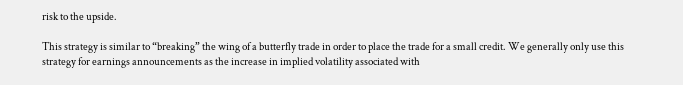risk to the upside.

This strategy is similar to “breaking” the wing of a butterfly trade in order to place the trade for a small credit. We generally only use this strategy for earnings announcements as the increase in implied volatility associated with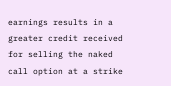earnings results in a greater credit received for selling the naked call option at a strike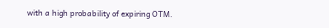with a high probability of expiring OTM.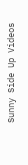Sunny Side Up Videos